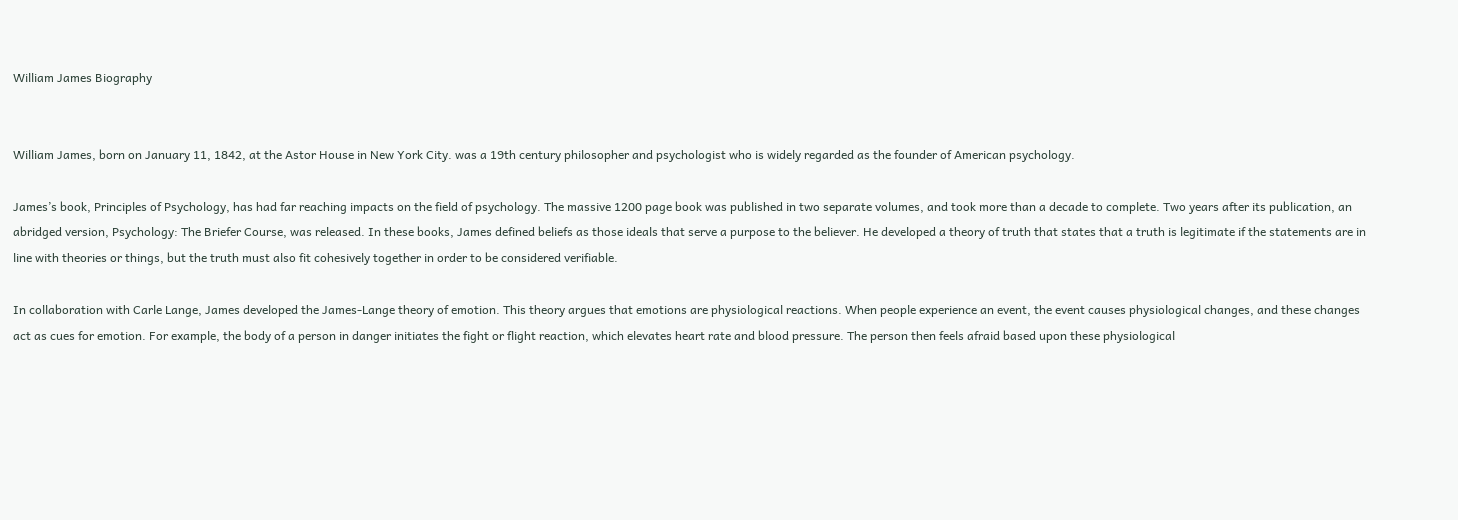William James Biography


William James, born on January 11, 1842, at the Astor House in New York City. was a 19th century philosopher and psychologist who is widely regarded as the founder of American psychology.

James’s book, Principles of Psychology, has had far reaching impacts on the field of psychology. The massive 1200 page book was published in two separate volumes, and took more than a decade to complete. Two years after its publication, an abridged version, Psychology: The Briefer Course, was released. In these books, James defined beliefs as those ideals that serve a purpose to the believer. He developed a theory of truth that states that a truth is legitimate if the statements are in line with theories or things, but the truth must also fit cohesively together in order to be considered verifiable.

In collaboration with Carle Lange, James developed the James-Lange theory of emotion. This theory argues that emotions are physiological reactions. When people experience an event, the event causes physiological changes, and these changes act as cues for emotion. For example, the body of a person in danger initiates the fight or flight reaction, which elevates heart rate and blood pressure. The person then feels afraid based upon these physiological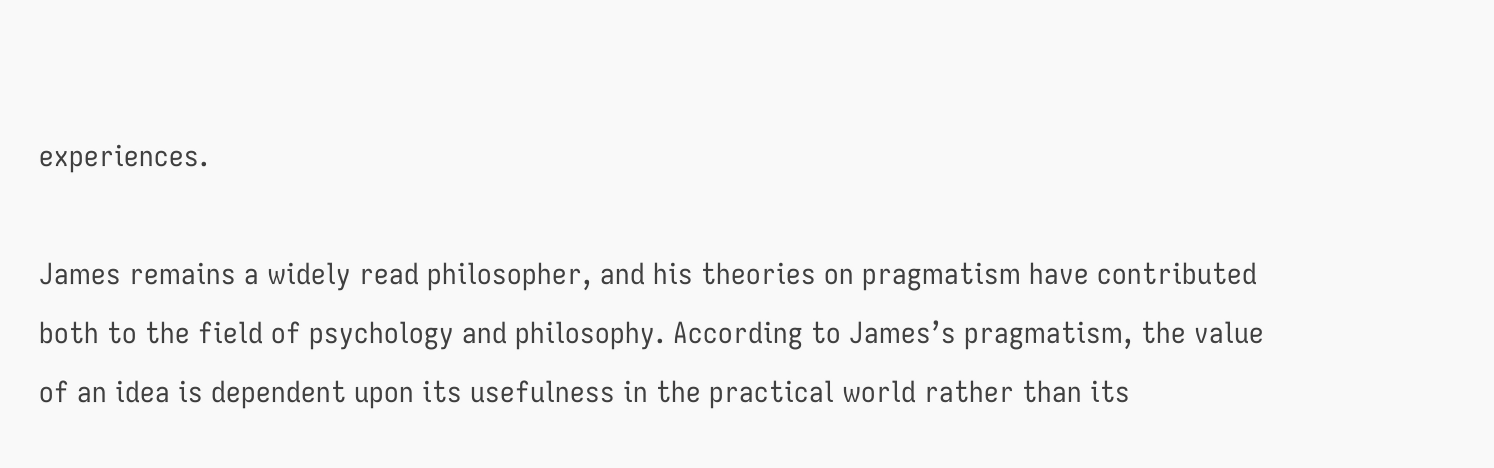experiences.

James remains a widely read philosopher, and his theories on pragmatism have contributed both to the field of psychology and philosophy. According to James’s pragmatism, the value of an idea is dependent upon its usefulness in the practical world rather than its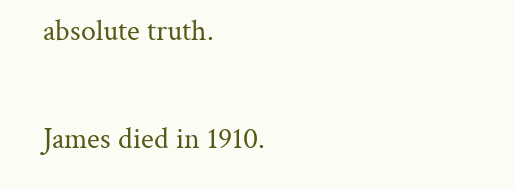absolute truth.

James died in 1910.